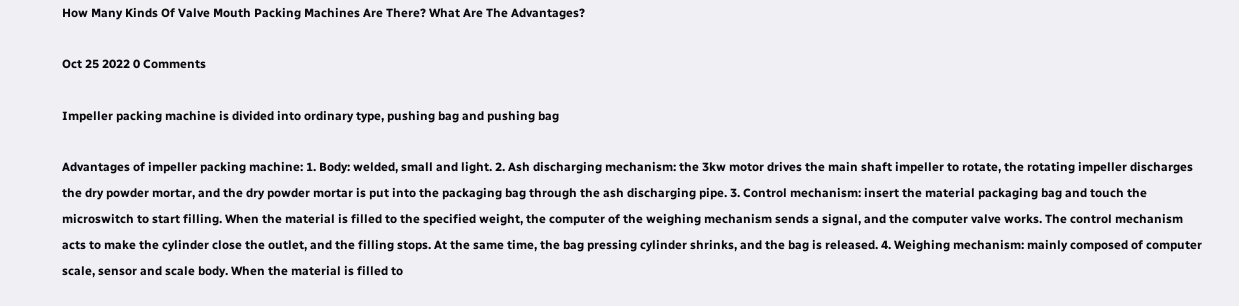How Many Kinds Of Valve Mouth Packing Machines Are There? What Are The Advantages?

Oct 25 2022 0 Comments

Impeller packing machine is divided into ordinary type, pushing bag and pushing bag

Advantages of impeller packing machine: 1. Body: welded, small and light. 2. Ash discharging mechanism: the 3kw motor drives the main shaft impeller to rotate, the rotating impeller discharges the dry powder mortar, and the dry powder mortar is put into the packaging bag through the ash discharging pipe. 3. Control mechanism: insert the material packaging bag and touch the microswitch to start filling. When the material is filled to the specified weight, the computer of the weighing mechanism sends a signal, and the computer valve works. The control mechanism acts to make the cylinder close the outlet, and the filling stops. At the same time, the bag pressing cylinder shrinks, and the bag is released. 4. Weighing mechanism: mainly composed of computer scale, sensor and scale body. When the material is filled to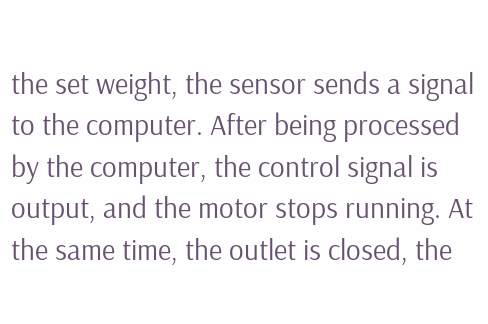the set weight, the sensor sends a signal to the computer. After being processed by the computer, the control signal is output, and the motor stops running. At the same time, the outlet is closed, the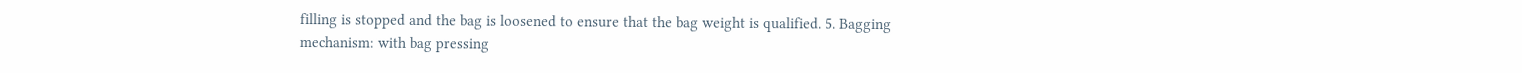filling is stopped and the bag is loosened to ensure that the bag weight is qualified. 5. Bagging mechanism: with bag pressing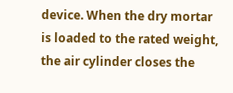device. When the dry mortar is loaded to the rated weight, the air cylinder closes the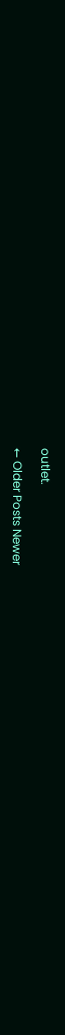outlet.

← Older Posts Newer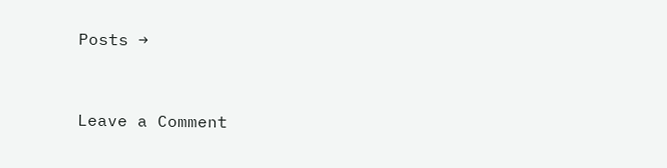Posts →


Leave a Comment